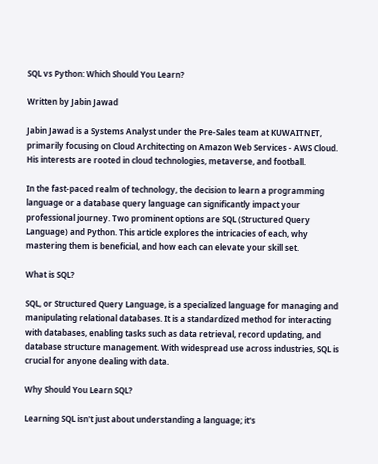SQL vs Python: Which Should You Learn?

Written by Jabin Jawad

Jabin Jawad is a Systems Analyst under the Pre-Sales team at KUWAITNET, primarily focusing on Cloud Architecting on Amazon Web Services - AWS Cloud. His interests are rooted in cloud technologies, metaverse, and football.

In the fast-paced realm of technology, the decision to learn a programming language or a database query language can significantly impact your professional journey. Two prominent options are SQL (Structured Query Language) and Python. This article explores the intricacies of each, why mastering them is beneficial, and how each can elevate your skill set.

What is SQL?

SQL, or Structured Query Language, is a specialized language for managing and manipulating relational databases. It is a standardized method for interacting with databases, enabling tasks such as data retrieval, record updating, and database structure management. With widespread use across industries, SQL is crucial for anyone dealing with data.

Why Should You Learn SQL?

Learning SQL isn't just about understanding a language; it's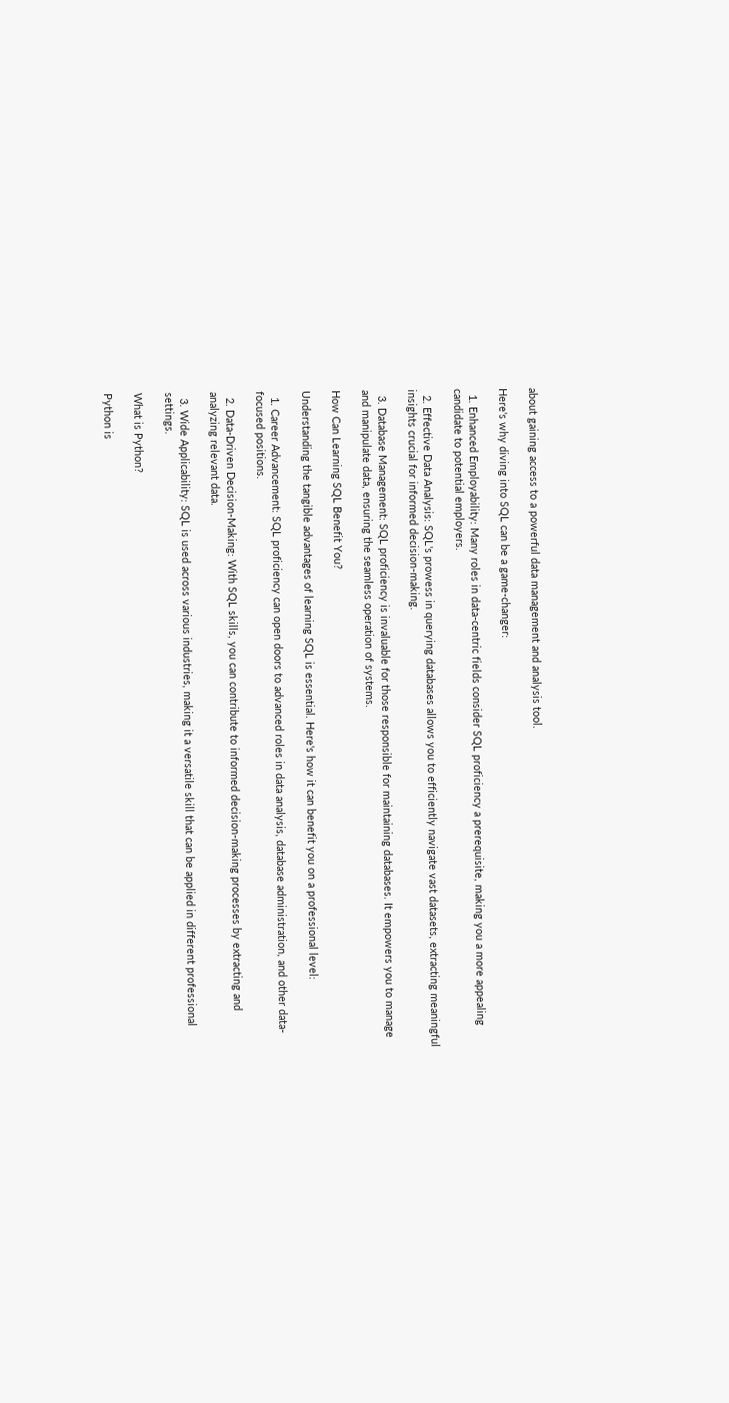about gaining access to a powerful data management and analysis tool.

Here's why diving into SQL can be a game-changer:

  1. Enhanced Employability: Many roles in data-centric fields consider SQL proficiency a prerequisite, making you a more appealing candidate to potential employers.

  2. Effective Data Analysis: SQL's prowess in querying databases allows you to efficiently navigate vast datasets, extracting meaningful insights crucial for informed decision-making.

  3. Database Management: SQL proficiency is invaluable for those responsible for maintaining databases. It empowers you to manage and manipulate data, ensuring the seamless operation of systems.

How Can Learning SQL Benefit You?

Understanding the tangible advantages of learning SQL is essential. Here's how it can benefit you on a professional level:

  1. Career Advancement: SQL proficiency can open doors to advanced roles in data analysis, database administration, and other data-focused positions.

  2. Data-Driven Decision-Making: With SQL skills, you can contribute to informed decision-making processes by extracting and analyzing relevant data.

  3. Wide Applicability: SQL is used across various industries, making it a versatile skill that can be applied in different professional settings.

What is Python?

Python is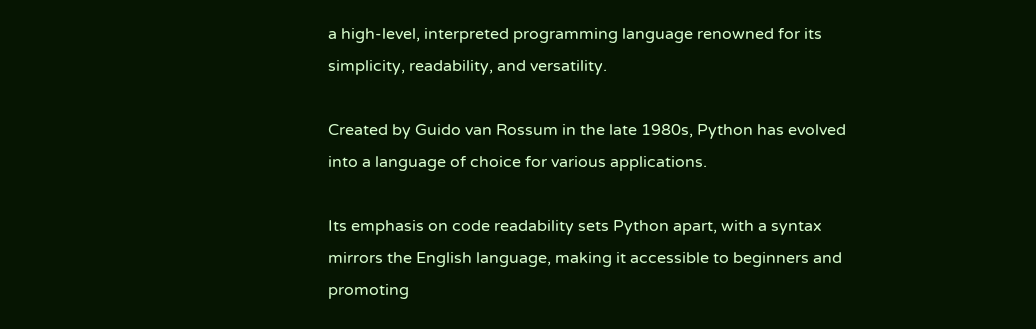a high-level, interpreted programming language renowned for its simplicity, readability, and versatility.

Created by Guido van Rossum in the late 1980s, Python has evolved into a language of choice for various applications.

Its emphasis on code readability sets Python apart, with a syntax mirrors the English language, making it accessible to beginners and promoting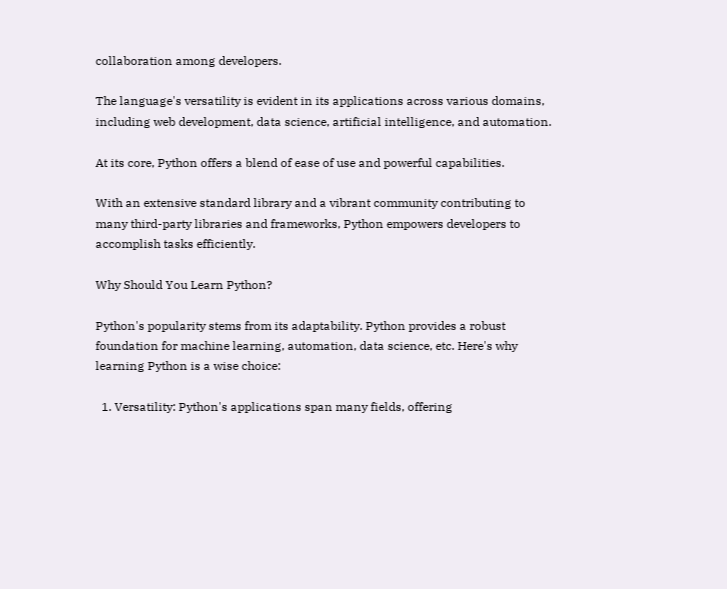collaboration among developers.

The language's versatility is evident in its applications across various domains, including web development, data science, artificial intelligence, and automation.

At its core, Python offers a blend of ease of use and powerful capabilities.

With an extensive standard library and a vibrant community contributing to many third-party libraries and frameworks, Python empowers developers to accomplish tasks efficiently.

Why Should You Learn Python?

Python's popularity stems from its adaptability. Python provides a robust foundation for machine learning, automation, data science, etc. Here's why learning Python is a wise choice:

  1. Versatility: Python's applications span many fields, offering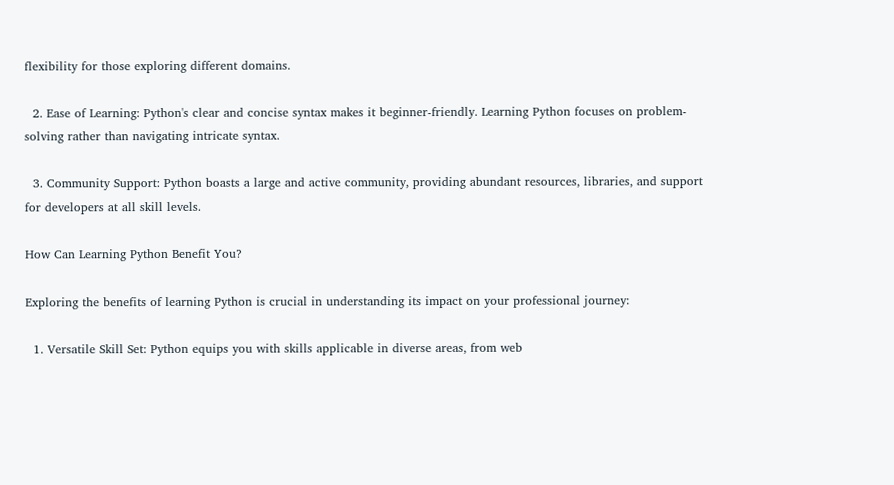flexibility for those exploring different domains.

  2. Ease of Learning: Python's clear and concise syntax makes it beginner-friendly. Learning Python focuses on problem-solving rather than navigating intricate syntax.

  3. Community Support: Python boasts a large and active community, providing abundant resources, libraries, and support for developers at all skill levels.

How Can Learning Python Benefit You?

Exploring the benefits of learning Python is crucial in understanding its impact on your professional journey:

  1. Versatile Skill Set: Python equips you with skills applicable in diverse areas, from web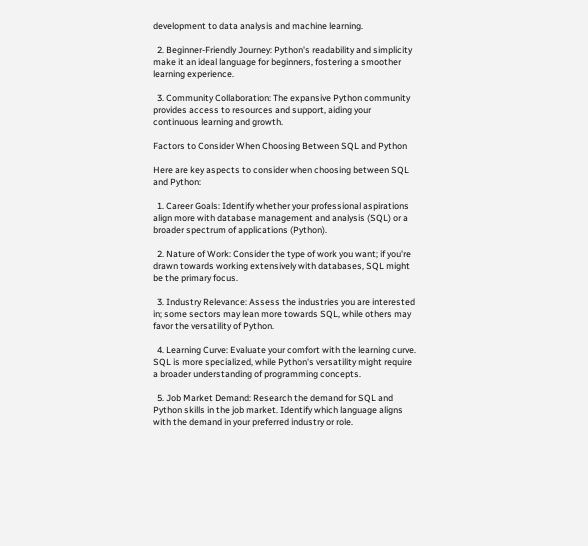development to data analysis and machine learning.

  2. Beginner-Friendly Journey: Python's readability and simplicity make it an ideal language for beginners, fostering a smoother learning experience.

  3. Community Collaboration: The expansive Python community provides access to resources and support, aiding your continuous learning and growth.

Factors to Consider When Choosing Between SQL and Python

Here are key aspects to consider when choosing between SQL and Python:

  1. Career Goals: Identify whether your professional aspirations align more with database management and analysis (SQL) or a broader spectrum of applications (Python).

  2. Nature of Work: Consider the type of work you want; if you're drawn towards working extensively with databases, SQL might be the primary focus.

  3. Industry Relevance: Assess the industries you are interested in; some sectors may lean more towards SQL, while others may favor the versatility of Python.

  4. Learning Curve: Evaluate your comfort with the learning curve. SQL is more specialized, while Python's versatility might require a broader understanding of programming concepts.

  5. Job Market Demand: Research the demand for SQL and Python skills in the job market. Identify which language aligns with the demand in your preferred industry or role.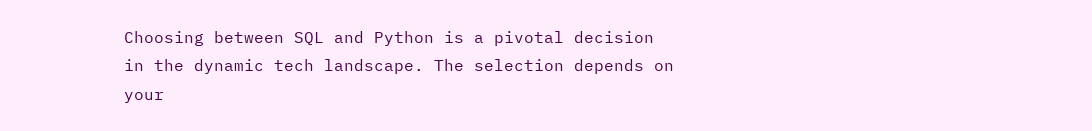Choosing between SQL and Python is a pivotal decision in the dynamic tech landscape. The selection depends on your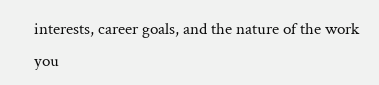interests, career goals, and the nature of the work you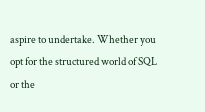aspire to undertake. Whether you opt for the structured world of SQL or the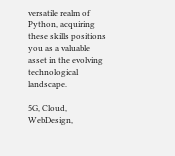versatile realm of Python, acquiring these skills positions you as a valuable asset in the evolving technological landscape.

5G, Cloud, WebDesign,